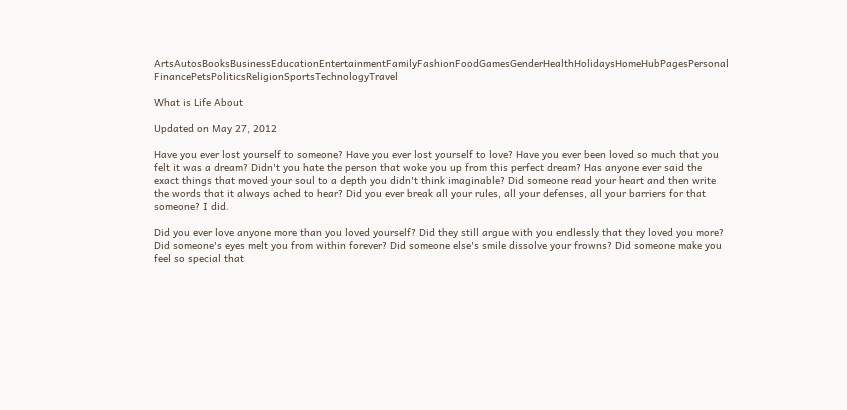ArtsAutosBooksBusinessEducationEntertainmentFamilyFashionFoodGamesGenderHealthHolidaysHomeHubPagesPersonal FinancePetsPoliticsReligionSportsTechnologyTravel

What is Life About

Updated on May 27, 2012

Have you ever lost yourself to someone? Have you ever lost yourself to love? Have you ever been loved so much that you felt it was a dream? Didn't you hate the person that woke you up from this perfect dream? Has anyone ever said the exact things that moved your soul to a depth you didn't think imaginable? Did someone read your heart and then write the words that it always ached to hear? Did you ever break all your rules, all your defenses, all your barriers for that someone? I did.

Did you ever love anyone more than you loved yourself? Did they still argue with you endlessly that they loved you more? Did someone's eyes melt you from within forever? Did someone else's smile dissolve your frowns? Did someone make you feel so special that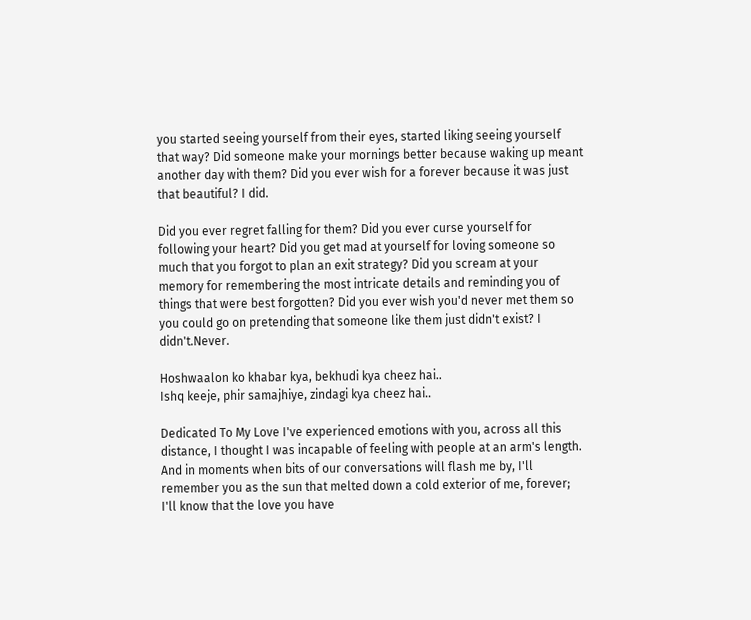you started seeing yourself from their eyes, started liking seeing yourself that way? Did someone make your mornings better because waking up meant another day with them? Did you ever wish for a forever because it was just that beautiful? I did.

Did you ever regret falling for them? Did you ever curse yourself for following your heart? Did you get mad at yourself for loving someone so much that you forgot to plan an exit strategy? Did you scream at your memory for remembering the most intricate details and reminding you of things that were best forgotten? Did you ever wish you'd never met them so you could go on pretending that someone like them just didn't exist? I didn't.Never.

Hoshwaalon ko khabar kya, bekhudi kya cheez hai..
Ishq keeje, phir samajhiye, zindagi kya cheez hai..

Dedicated To My Love I've experienced emotions with you, across all this distance, I thought I was incapable of feeling with people at an arm's length. And in moments when bits of our conversations will flash me by, I'll remember you as the sun that melted down a cold exterior of me, forever; I'll know that the love you have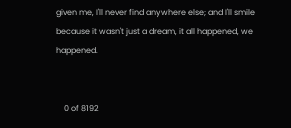given me, I'll never find anywhere else; and I'll smile because it wasn't just a dream, it all happened, we happened.


    0 of 8192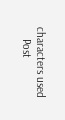characters used
    Post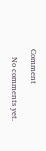Comment

    No comments yet.